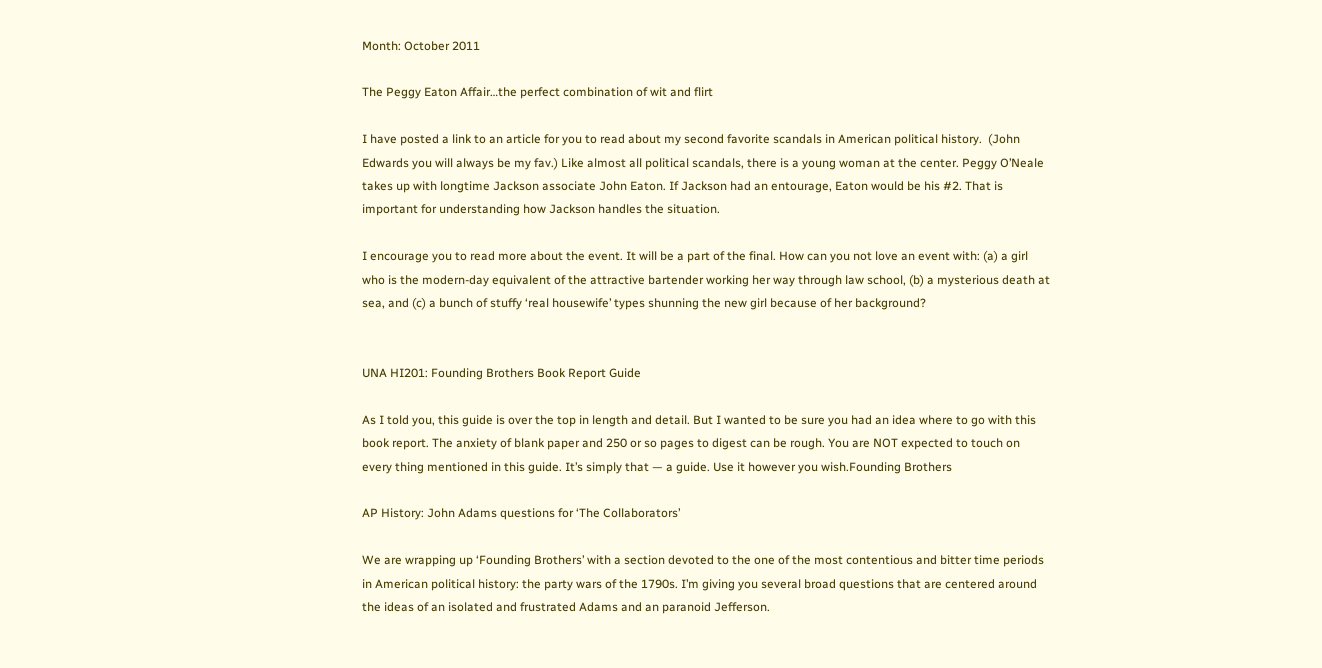Month: October 2011

The Peggy Eaton Affair…the perfect combination of wit and flirt

I have posted a link to an article for you to read about my second favorite scandals in American political history.  (John Edwards you will always be my fav.) Like almost all political scandals, there is a young woman at the center. Peggy O’Neale takes up with longtime Jackson associate John Eaton. If Jackson had an entourage, Eaton would be his #2. That is important for understanding how Jackson handles the situation.

I encourage you to read more about the event. It will be a part of the final. How can you not love an event with: (a) a girl who is the modern-day equivalent of the attractive bartender working her way through law school, (b) a mysterious death at sea, and (c) a bunch of stuffy ‘real housewife’ types shunning the new girl because of her background?


UNA HI201: Founding Brothers Book Report Guide

As I told you, this guide is over the top in length and detail. But I wanted to be sure you had an idea where to go with this book report. The anxiety of blank paper and 250 or so pages to digest can be rough. You are NOT expected to touch on every thing mentioned in this guide. It’s simply that — a guide. Use it however you wish.Founding Brothers

AP History: John Adams questions for ‘The Collaborators’

We are wrapping up ‘Founding Brothers’ with a section devoted to the one of the most contentious and bitter time periods in American political history: the party wars of the 1790s. I’m giving you several broad questions that are centered around the ideas of an isolated and frustrated Adams and an paranoid Jefferson.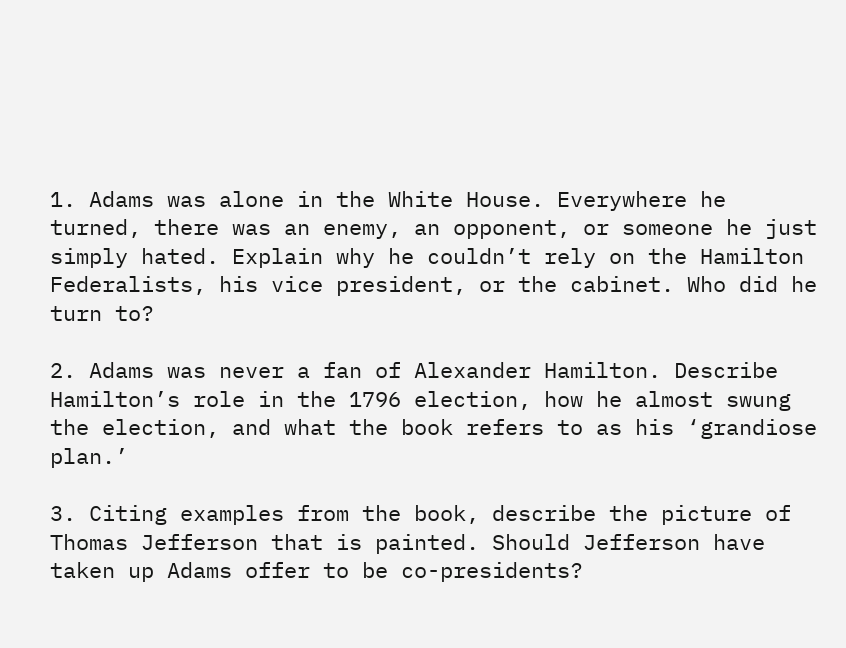1. Adams was alone in the White House. Everywhere he turned, there was an enemy, an opponent, or someone he just simply hated. Explain why he couldn’t rely on the Hamilton Federalists, his vice president, or the cabinet. Who did he turn to?

2. Adams was never a fan of Alexander Hamilton. Describe Hamilton’s role in the 1796 election, how he almost swung the election, and what the book refers to as his ‘grandiose plan.’

3. Citing examples from the book, describe the picture of Thomas Jefferson that is painted. Should Jefferson have taken up Adams offer to be co-presidents?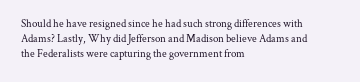Should he have resigned since he had such strong differences with Adams? Lastly, Why did Jefferson and Madison believe Adams and the Federalists were capturing the government from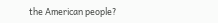the American people?